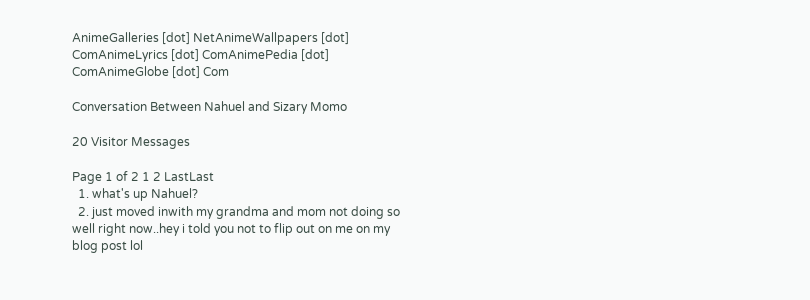AnimeGalleries [dot] NetAnimeWallpapers [dot] ComAnimeLyrics [dot] ComAnimePedia [dot] ComAnimeGlobe [dot] Com

Conversation Between Nahuel and Sizary Momo

20 Visitor Messages

Page 1 of 2 1 2 LastLast
  1. what's up Nahuel?
  2. just moved inwith my grandma and mom not doing so well right now..hey i told you not to flip out on me on my blog post lol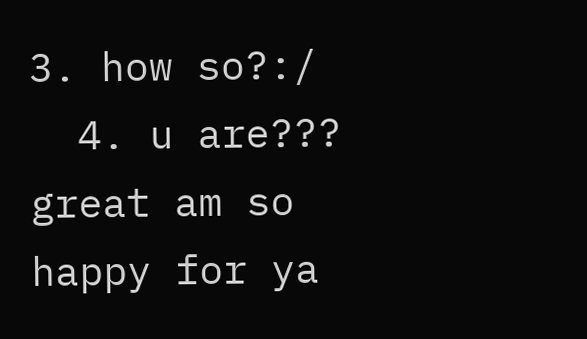3. how so?:/
  4. u are??? great am so happy for ya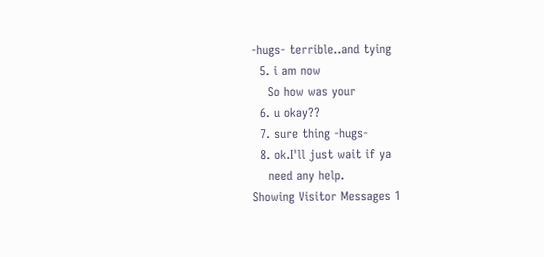-hugs- terrible..and tying
  5. i am now
    So how was your
  6. u okay??
  7. sure thing -hugs-
  8. ok.I'll just wait if ya
    need any help.
Showing Visitor Messages 1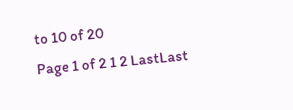to 10 of 20
Page 1 of 2 1 2 LastLast